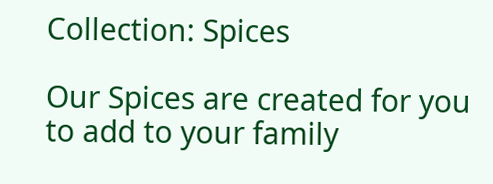Collection: Spices

Our Spices are created for you to add to your family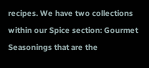recipes. We have two collections within our Spice section: Gourmet Seasonings that are the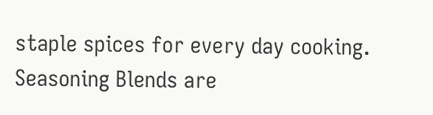staple spices for every day cooking. Seasoning Blends are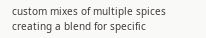custom mixes of multiple spices creating a blend for specific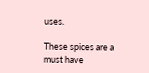uses.

These spices are a must have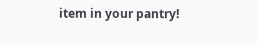item in your pantry!